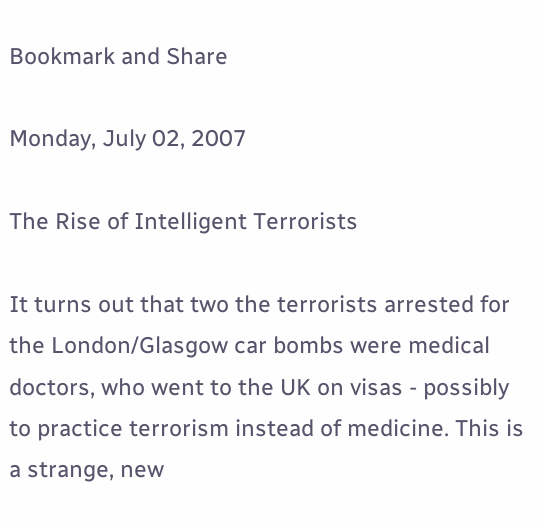Bookmark and Share

Monday, July 02, 2007

The Rise of Intelligent Terrorists

It turns out that two the terrorists arrested for the London/Glasgow car bombs were medical doctors, who went to the UK on visas - possibly to practice terrorism instead of medicine. This is a strange, new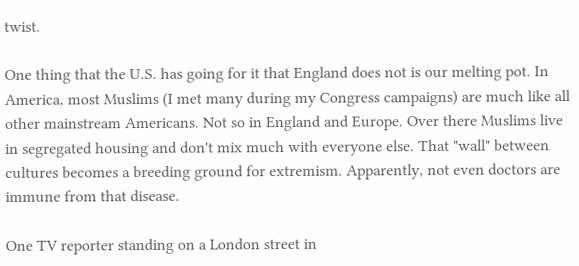twist.

One thing that the U.S. has going for it that England does not is our melting pot. In America, most Muslims (I met many during my Congress campaigns) are much like all other mainstream Americans. Not so in England and Europe. Over there Muslims live in segregated housing and don't mix much with everyone else. That "wall" between cultures becomes a breeding ground for extremism. Apparently, not even doctors are immune from that disease.

One TV reporter standing on a London street in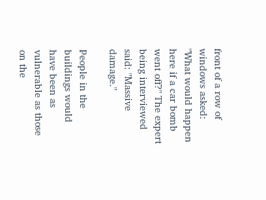front of a row of windows asked: "What would happen here if a car bomb went off?" The expert being interviewed said: "Massive damage."

People in the buildings would have been as vulnerable as those on the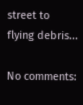street to flying debris...

No comments: